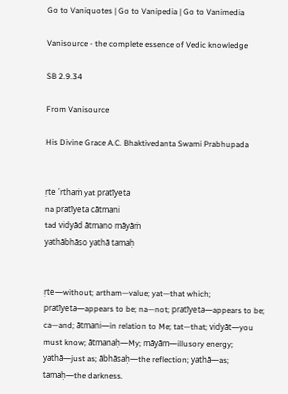Go to Vaniquotes | Go to Vanipedia | Go to Vanimedia

Vanisource - the complete essence of Vedic knowledge

SB 2.9.34

From Vanisource

His Divine Grace A.C. Bhaktivedanta Swami Prabhupada


ṛte 'rthaṁ yat pratīyeta
na pratīyeta cātmani
tad vidyād ātmano māyāṁ
yathābhāso yathā tamaḥ


ṛte—without; artham—value; yat—that which; pratīyeta—appears to be; na—not; pratīyeta—appears to be; ca—and; ātmani—in relation to Me; tat—that; vidyāt—you must know; ātmanaḥ—My; māyām—illusory energy; yathā—just as; ābhāsaḥ—the reflection; yathā—as; tamaḥ—the darkness.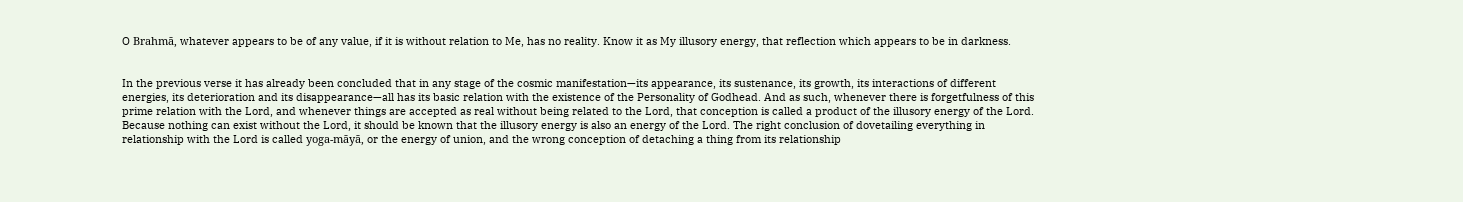O Brahmā, whatever appears to be of any value, if it is without relation to Me, has no reality. Know it as My illusory energy, that reflection which appears to be in darkness.


In the previous verse it has already been concluded that in any stage of the cosmic manifestation—its appearance, its sustenance, its growth, its interactions of different energies, its deterioration and its disappearance—all has its basic relation with the existence of the Personality of Godhead. And as such, whenever there is forgetfulness of this prime relation with the Lord, and whenever things are accepted as real without being related to the Lord, that conception is called a product of the illusory energy of the Lord. Because nothing can exist without the Lord, it should be known that the illusory energy is also an energy of the Lord. The right conclusion of dovetailing everything in relationship with the Lord is called yoga-māyā, or the energy of union, and the wrong conception of detaching a thing from its relationship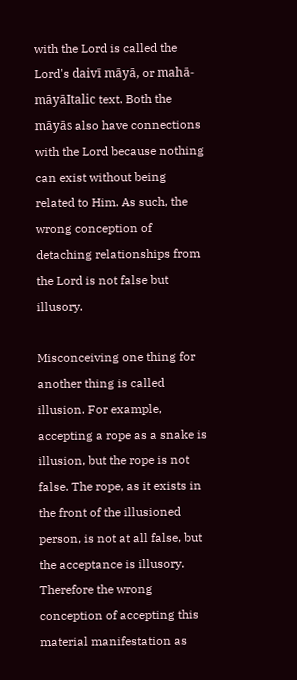with the Lord is called the Lord's daivī māyā, or mahā-māyāItalic text. Both the māyās also have connections with the Lord because nothing can exist without being related to Him. As such, the wrong conception of detaching relationships from the Lord is not false but illusory.

Misconceiving one thing for another thing is called illusion. For example, accepting a rope as a snake is illusion, but the rope is not false. The rope, as it exists in the front of the illusioned person, is not at all false, but the acceptance is illusory. Therefore the wrong conception of accepting this material manifestation as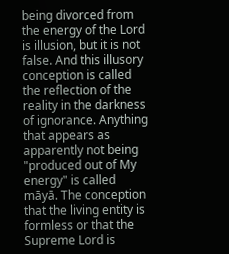being divorced from the energy of the Lord is illusion, but it is not false. And this illusory conception is called the reflection of the reality in the darkness of ignorance. Anything that appears as apparently not being "produced out of My energy" is called māyā. The conception that the living entity is formless or that the Supreme Lord is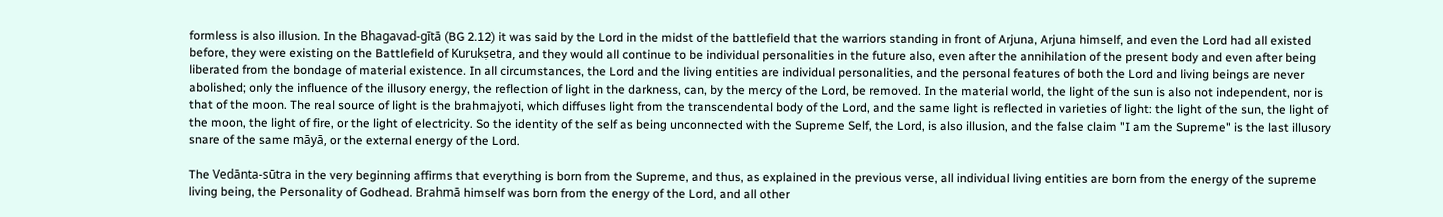formless is also illusion. In the Bhagavad-gītā (BG 2.12) it was said by the Lord in the midst of the battlefield that the warriors standing in front of Arjuna, Arjuna himself, and even the Lord had all existed before, they were existing on the Battlefield of Kurukṣetra, and they would all continue to be individual personalities in the future also, even after the annihilation of the present body and even after being liberated from the bondage of material existence. In all circumstances, the Lord and the living entities are individual personalities, and the personal features of both the Lord and living beings are never abolished; only the influence of the illusory energy, the reflection of light in the darkness, can, by the mercy of the Lord, be removed. In the material world, the light of the sun is also not independent, nor is that of the moon. The real source of light is the brahmajyoti, which diffuses light from the transcendental body of the Lord, and the same light is reflected in varieties of light: the light of the sun, the light of the moon, the light of fire, or the light of electricity. So the identity of the self as being unconnected with the Supreme Self, the Lord, is also illusion, and the false claim "I am the Supreme" is the last illusory snare of the same māyā, or the external energy of the Lord.

The Vedānta-sūtra in the very beginning affirms that everything is born from the Supreme, and thus, as explained in the previous verse, all individual living entities are born from the energy of the supreme living being, the Personality of Godhead. Brahmā himself was born from the energy of the Lord, and all other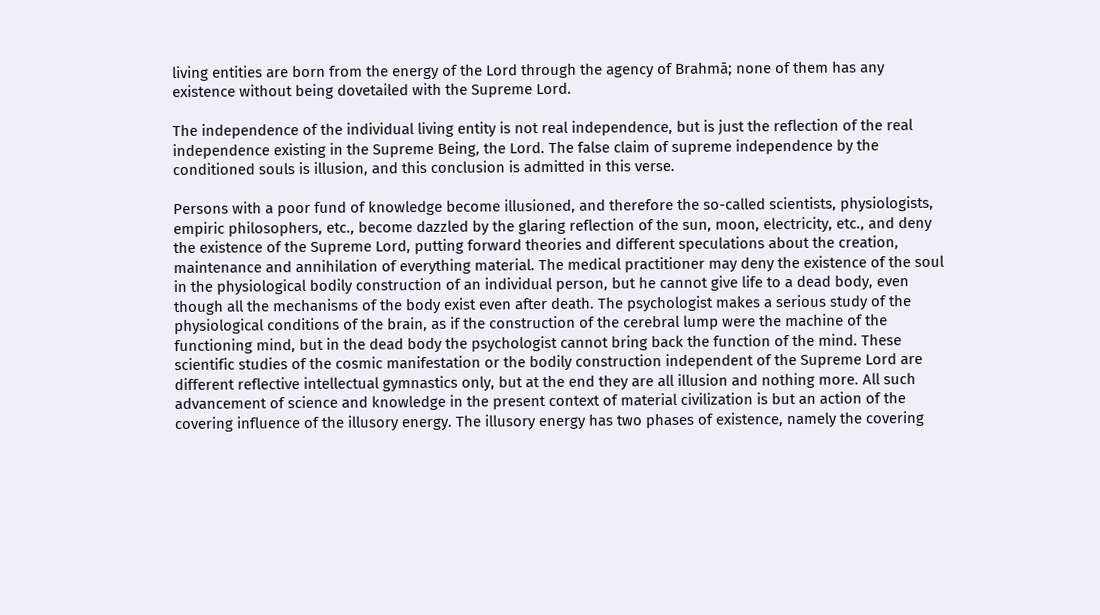living entities are born from the energy of the Lord through the agency of Brahmā; none of them has any existence without being dovetailed with the Supreme Lord.

The independence of the individual living entity is not real independence, but is just the reflection of the real independence existing in the Supreme Being, the Lord. The false claim of supreme independence by the conditioned souls is illusion, and this conclusion is admitted in this verse.

Persons with a poor fund of knowledge become illusioned, and therefore the so-called scientists, physiologists, empiric philosophers, etc., become dazzled by the glaring reflection of the sun, moon, electricity, etc., and deny the existence of the Supreme Lord, putting forward theories and different speculations about the creation, maintenance and annihilation of everything material. The medical practitioner may deny the existence of the soul in the physiological bodily construction of an individual person, but he cannot give life to a dead body, even though all the mechanisms of the body exist even after death. The psychologist makes a serious study of the physiological conditions of the brain, as if the construction of the cerebral lump were the machine of the functioning mind, but in the dead body the psychologist cannot bring back the function of the mind. These scientific studies of the cosmic manifestation or the bodily construction independent of the Supreme Lord are different reflective intellectual gymnastics only, but at the end they are all illusion and nothing more. All such advancement of science and knowledge in the present context of material civilization is but an action of the covering influence of the illusory energy. The illusory energy has two phases of existence, namely the covering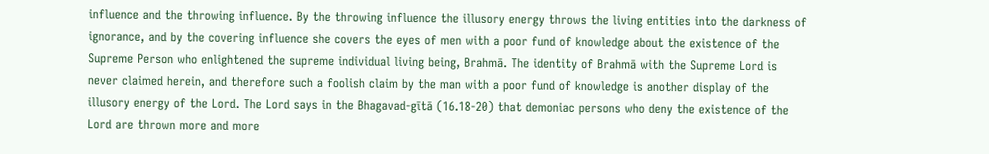influence and the throwing influence. By the throwing influence the illusory energy throws the living entities into the darkness of ignorance, and by the covering influence she covers the eyes of men with a poor fund of knowledge about the existence of the Supreme Person who enlightened the supreme individual living being, Brahmā. The identity of Brahmā with the Supreme Lord is never claimed herein, and therefore such a foolish claim by the man with a poor fund of knowledge is another display of the illusory energy of the Lord. The Lord says in the Bhagavad-gītā (16.18-20) that demoniac persons who deny the existence of the Lord are thrown more and more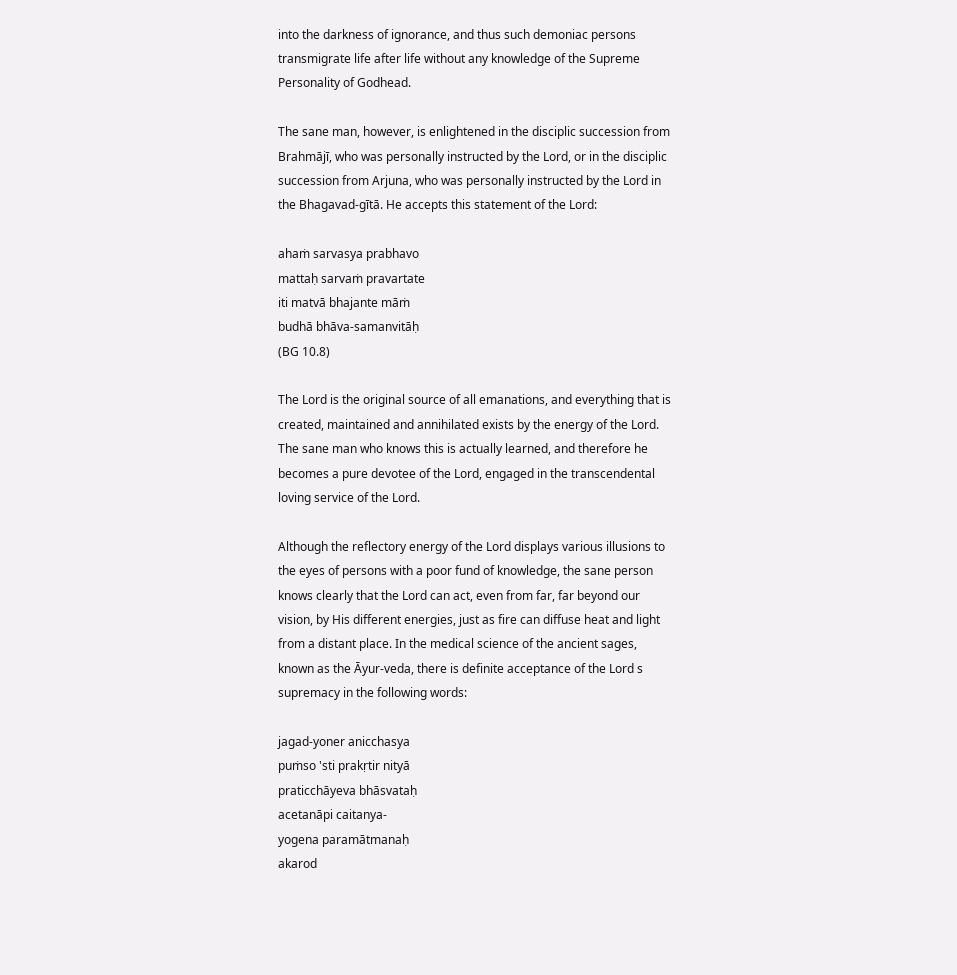into the darkness of ignorance, and thus such demoniac persons transmigrate life after life without any knowledge of the Supreme Personality of Godhead.

The sane man, however, is enlightened in the disciplic succession from Brahmājī, who was personally instructed by the Lord, or in the disciplic succession from Arjuna, who was personally instructed by the Lord in the Bhagavad-gītā. He accepts this statement of the Lord:

ahaṁ sarvasya prabhavo
mattaḥ sarvaṁ pravartate
iti matvā bhajante māṁ
budhā bhāva-samanvitāḥ
(BG 10.8)

The Lord is the original source of all emanations, and everything that is created, maintained and annihilated exists by the energy of the Lord. The sane man who knows this is actually learned, and therefore he becomes a pure devotee of the Lord, engaged in the transcendental loving service of the Lord.

Although the reflectory energy of the Lord displays various illusions to the eyes of persons with a poor fund of knowledge, the sane person knows clearly that the Lord can act, even from far, far beyond our vision, by His different energies, just as fire can diffuse heat and light from a distant place. In the medical science of the ancient sages, known as the Āyur-veda, there is definite acceptance of the Lord s supremacy in the following words:

jagad-yoner anicchasya
puṁso 'sti prakṛtir nityā
praticchāyeva bhāsvataḥ
acetanāpi caitanya-
yogena paramātmanaḥ
akarod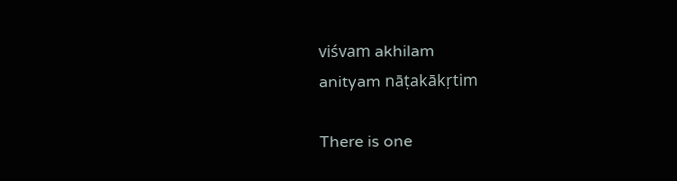viśvam akhilam
anityam nāṭakākṛtim

There is one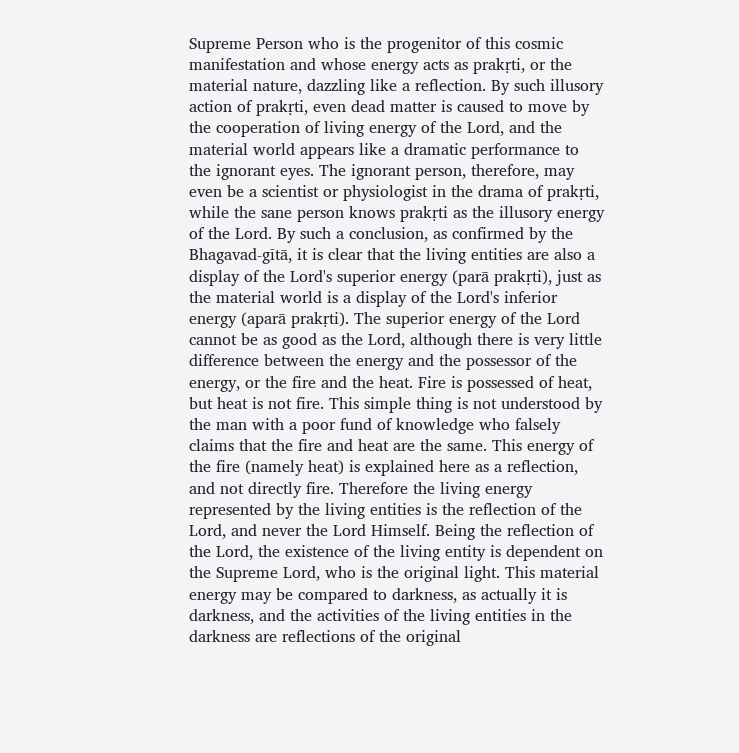Supreme Person who is the progenitor of this cosmic manifestation and whose energy acts as prakṛti, or the material nature, dazzling like a reflection. By such illusory action of prakṛti, even dead matter is caused to move by the cooperation of living energy of the Lord, and the material world appears like a dramatic performance to the ignorant eyes. The ignorant person, therefore, may even be a scientist or physiologist in the drama of prakṛti, while the sane person knows prakṛti as the illusory energy of the Lord. By such a conclusion, as confirmed by the Bhagavad-gītā, it is clear that the living entities are also a display of the Lord's superior energy (parā prakṛti), just as the material world is a display of the Lord's inferior energy (aparā prakṛti). The superior energy of the Lord cannot be as good as the Lord, although there is very little difference between the energy and the possessor of the energy, or the fire and the heat. Fire is possessed of heat, but heat is not fire. This simple thing is not understood by the man with a poor fund of knowledge who falsely claims that the fire and heat are the same. This energy of the fire (namely heat) is explained here as a reflection, and not directly fire. Therefore the living energy represented by the living entities is the reflection of the Lord, and never the Lord Himself. Being the reflection of the Lord, the existence of the living entity is dependent on the Supreme Lord, who is the original light. This material energy may be compared to darkness, as actually it is darkness, and the activities of the living entities in the darkness are reflections of the original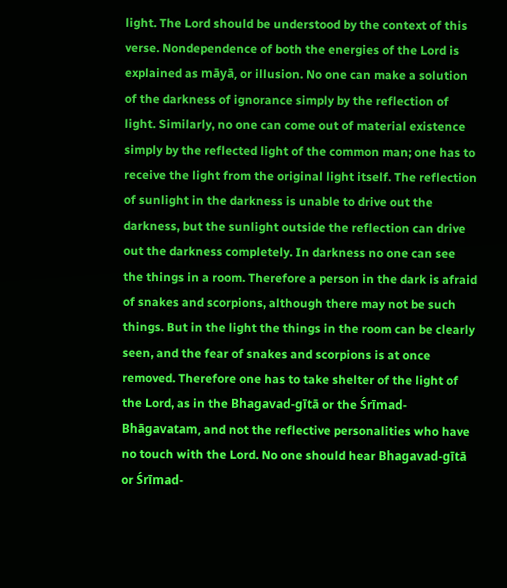light. The Lord should be understood by the context of this verse. Nondependence of both the energies of the Lord is explained as māyā, or illusion. No one can make a solution of the darkness of ignorance simply by the reflection of light. Similarly, no one can come out of material existence simply by the reflected light of the common man; one has to receive the light from the original light itself. The reflection of sunlight in the darkness is unable to drive out the darkness, but the sunlight outside the reflection can drive out the darkness completely. In darkness no one can see the things in a room. Therefore a person in the dark is afraid of snakes and scorpions, although there may not be such things. But in the light the things in the room can be clearly seen, and the fear of snakes and scorpions is at once removed. Therefore one has to take shelter of the light of the Lord, as in the Bhagavad-gītā or the Śrīmad-Bhāgavatam, and not the reflective personalities who have no touch with the Lord. No one should hear Bhagavad-gītā or Śrīmad-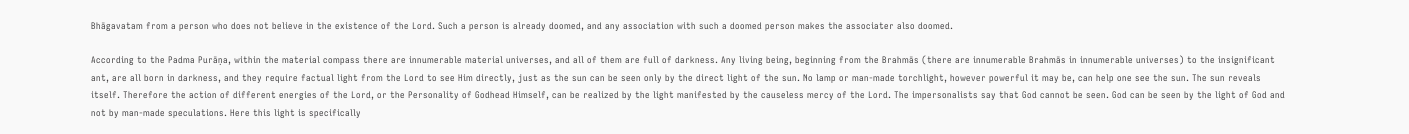Bhāgavatam from a person who does not believe in the existence of the Lord. Such a person is already doomed, and any association with such a doomed person makes the associater also doomed.

According to the Padma Purāṇa, within the material compass there are innumerable material universes, and all of them are full of darkness. Any living being, beginning from the Brahmās (there are innumerable Brahmās in innumerable universes) to the insignificant ant, are all born in darkness, and they require factual light from the Lord to see Him directly, just as the sun can be seen only by the direct light of the sun. No lamp or man-made torchlight, however powerful it may be, can help one see the sun. The sun reveals itself. Therefore the action of different energies of the Lord, or the Personality of Godhead Himself, can be realized by the light manifested by the causeless mercy of the Lord. The impersonalists say that God cannot be seen. God can be seen by the light of God and not by man-made speculations. Here this light is specifically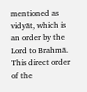mentioned as vidyāt, which is an order by the Lord to Brahmā. This direct order of the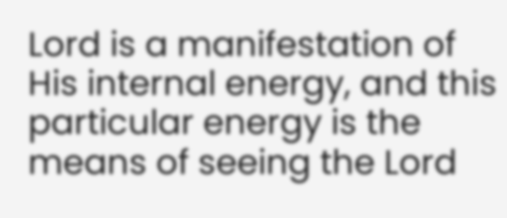Lord is a manifestation of His internal energy, and this particular energy is the means of seeing the Lord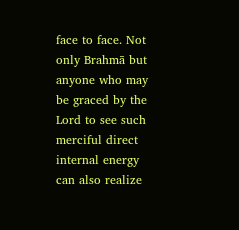face to face. Not only Brahmā but anyone who may be graced by the Lord to see such merciful direct internal energy can also realize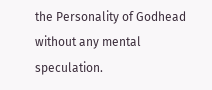the Personality of Godhead without any mental speculation.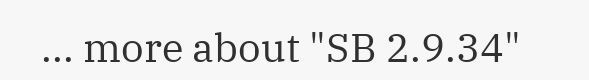... more about "SB 2.9.34"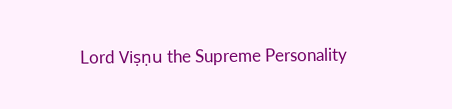Lord Viṣṇu the Supreme Personality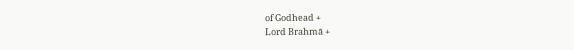of Godhead +
Lord Brahmā +